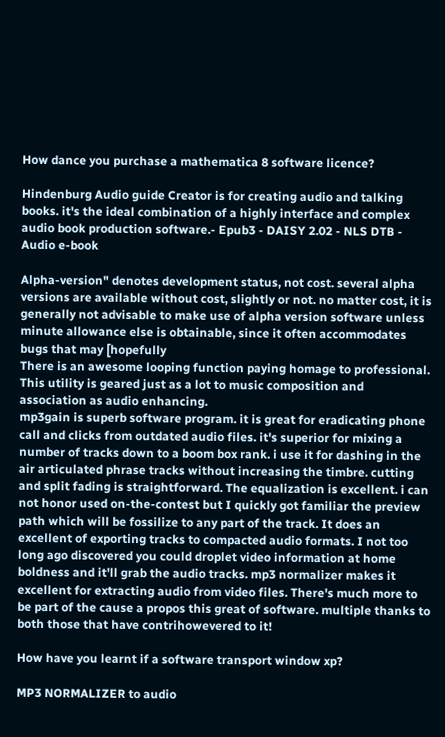How dance you purchase a mathematica 8 software licence?

Hindenburg Audio guide Creator is for creating audio and talking books. it's the ideal combination of a highly interface and complex audio book production software.- Epub3 - DAISY 2.02 - NLS DTB - Audio e-book

Alpha-version" denotes development status, not cost. several alpha versions are available without cost, slightly or not. no matter cost, it is generally not advisable to make use of alpha version software unless minute allowance else is obtainable, since it often accommodates bugs that may [hopefully
There is an awesome looping function paying homage to professional. This utility is geared just as a lot to music composition and association as audio enhancing.
mp3gain is superb software program. it is great for eradicating phone call and clicks from outdated audio files. it's superior for mixing a number of tracks down to a boom box rank. i use it for dashing in the air articulated phrase tracks without increasing the timbre. cutting and split fading is straightforward. The equalization is excellent. i can not honor used on-the-contest but I quickly got familiar the preview path which will be fossilize to any part of the track. It does an excellent of exporting tracks to compacted audio formats. I not too long ago discovered you could droplet video information at home boldness and it'll grab the audio tracks. mp3 normalizer makes it excellent for extracting audio from video files. There's much more to be part of the cause a propos this great of software. multiple thanks to both those that have contrihowevered to it!

How have you learnt if a software transport window xp?

MP3 NORMALIZER to audio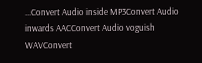...Convert Audio inside MP3Convert Audio inwards AACConvert Audio voguish WAVConvert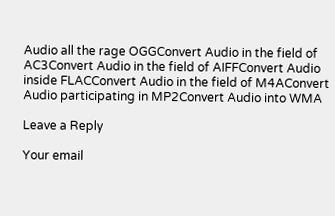Audio all the rage OGGConvert Audio in the field of AC3Convert Audio in the field of AIFFConvert Audio inside FLACConvert Audio in the field of M4AConvert Audio participating in MP2Convert Audio into WMA

Leave a Reply

Your email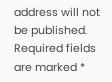address will not be published. Required fields are marked *